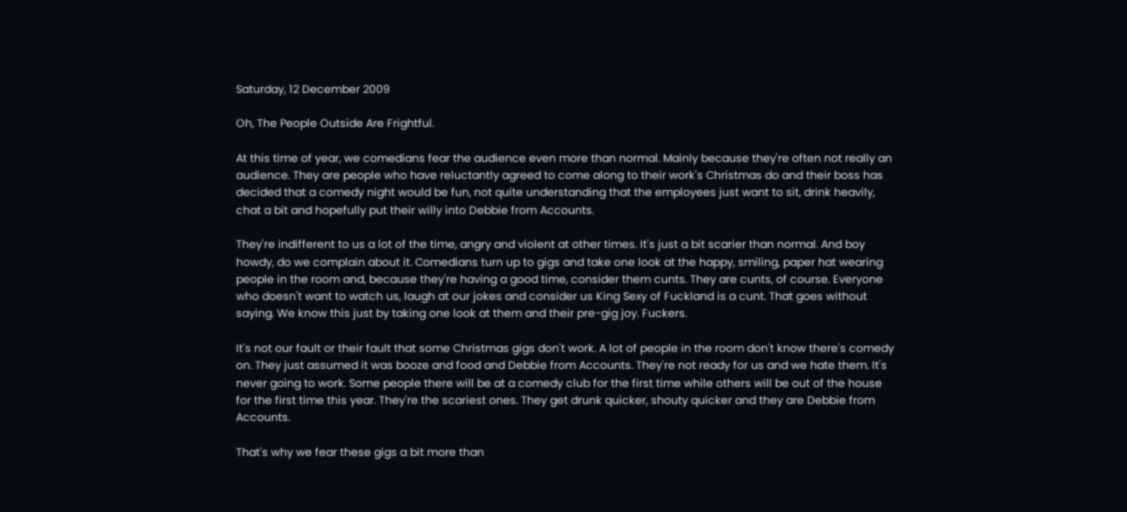Saturday, 12 December 2009

Oh, The People Outside Are Frightful.

At this time of year, we comedians fear the audience even more than normal. Mainly because they're often not really an audience. They are people who have reluctantly agreed to come along to their work's Christmas do and their boss has decided that a comedy night would be fun, not quite understanding that the employees just want to sit, drink heavily, chat a bit and hopefully put their willy into Debbie from Accounts.

They're indifferent to us a lot of the time, angry and violent at other times. It's just a bit scarier than normal. And boy howdy, do we complain about it. Comedians turn up to gigs and take one look at the happy, smiling, paper hat wearing people in the room and, because they're having a good time, consider them cunts. They are cunts, of course. Everyone who doesn't want to watch us, laugh at our jokes and consider us King Sexy of Fuckland is a cunt. That goes without saying. We know this just by taking one look at them and their pre-gig joy. Fuckers.

It's not our fault or their fault that some Christmas gigs don't work. A lot of people in the room don't know there's comedy on. They just assumed it was booze and food and Debbie from Accounts. They're not ready for us and we hate them. It's never going to work. Some people there will be at a comedy club for the first time while others will be out of the house for the first time this year. They're the scariest ones. They get drunk quicker, shouty quicker and they are Debbie from Accounts.

That's why we fear these gigs a bit more than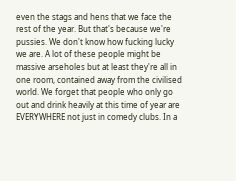even the stags and hens that we face the rest of the year. But that's because we're pussies. We don't know how fucking lucky we are. A lot of these people might be massive arseholes but at least they're all in one room, contained away from the civilised world. We forget that people who only go out and drink heavily at this time of year are EVERYWHERE not just in comedy clubs. In a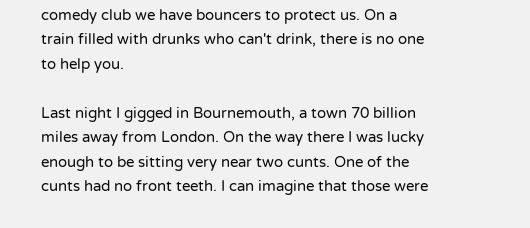comedy club we have bouncers to protect us. On a train filled with drunks who can't drink, there is no one to help you.

Last night I gigged in Bournemouth, a town 70 billion miles away from London. On the way there I was lucky enough to be sitting very near two cunts. One of the cunts had no front teeth. I can imagine that those were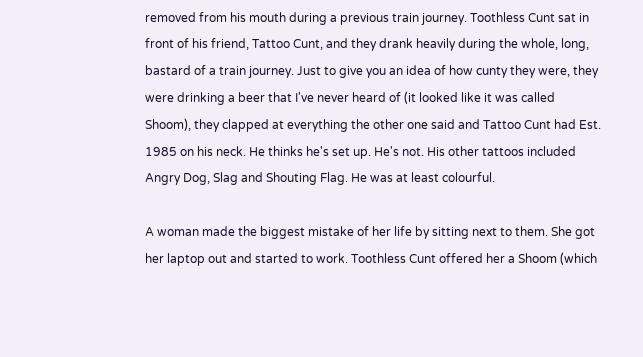removed from his mouth during a previous train journey. Toothless Cunt sat in front of his friend, Tattoo Cunt, and they drank heavily during the whole, long, bastard of a train journey. Just to give you an idea of how cunty they were, they were drinking a beer that I've never heard of (it looked like it was called Shoom), they clapped at everything the other one said and Tattoo Cunt had Est. 1985 on his neck. He thinks he's set up. He's not. His other tattoos included Angry Dog, Slag and Shouting Flag. He was at least colourful.

A woman made the biggest mistake of her life by sitting next to them. She got her laptop out and started to work. Toothless Cunt offered her a Shoom (which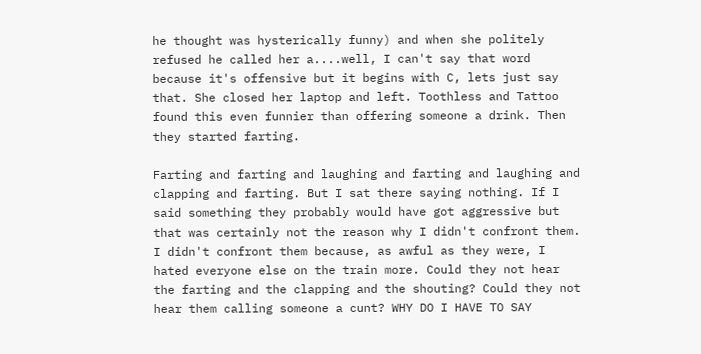he thought was hysterically funny) and when she politely refused he called her a....well, I can't say that word because it's offensive but it begins with C, lets just say that. She closed her laptop and left. Toothless and Tattoo found this even funnier than offering someone a drink. Then they started farting.

Farting and farting and laughing and farting and laughing and clapping and farting. But I sat there saying nothing. If I said something they probably would have got aggressive but that was certainly not the reason why I didn't confront them. I didn't confront them because, as awful as they were, I hated everyone else on the train more. Could they not hear the farting and the clapping and the shouting? Could they not hear them calling someone a cunt? WHY DO I HAVE TO SAY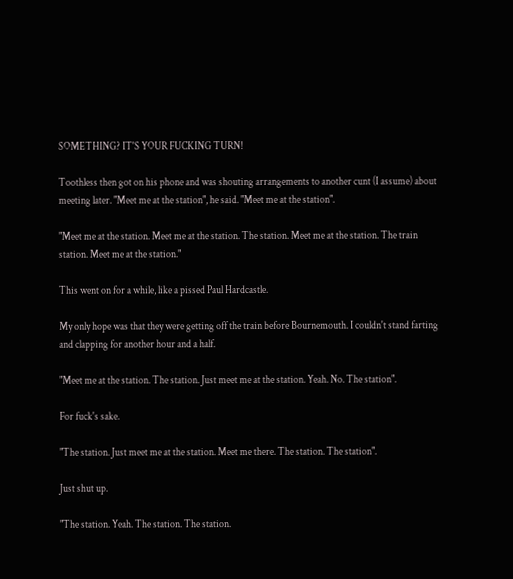SOMETHING? IT'S YOUR FUCKING TURN!

Toothless then got on his phone and was shouting arrangements to another cunt (I assume) about meeting later. "Meet me at the station", he said. "Meet me at the station".

"Meet me at the station. Meet me at the station. The station. Meet me at the station. The train station. Meet me at the station."

This went on for a while, like a pissed Paul Hardcastle.

My only hope was that they were getting off the train before Bournemouth. I couldn't stand farting and clapping for another hour and a half.

"Meet me at the station. The station. Just meet me at the station. Yeah. No. The station".

For fuck's sake.

"The station. Just meet me at the station. Meet me there. The station. The station".

Just shut up.

"The station. Yeah. The station. The station.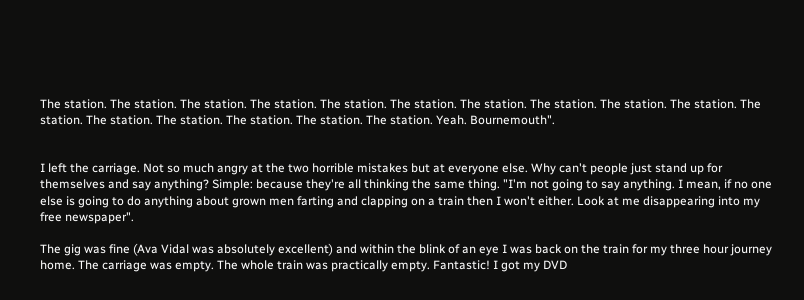The station. The station. The station. The station. The station. The station. The station. The station. The station. The station. The station. The station. The station. The station. The station. The station. Yeah. Bournemouth".


I left the carriage. Not so much angry at the two horrible mistakes but at everyone else. Why can't people just stand up for themselves and say anything? Simple: because they're all thinking the same thing. "I'm not going to say anything. I mean, if no one else is going to do anything about grown men farting and clapping on a train then I won't either. Look at me disappearing into my free newspaper".

The gig was fine (Ava Vidal was absolutely excellent) and within the blink of an eye I was back on the train for my three hour journey home. The carriage was empty. The whole train was practically empty. Fantastic! I got my DVD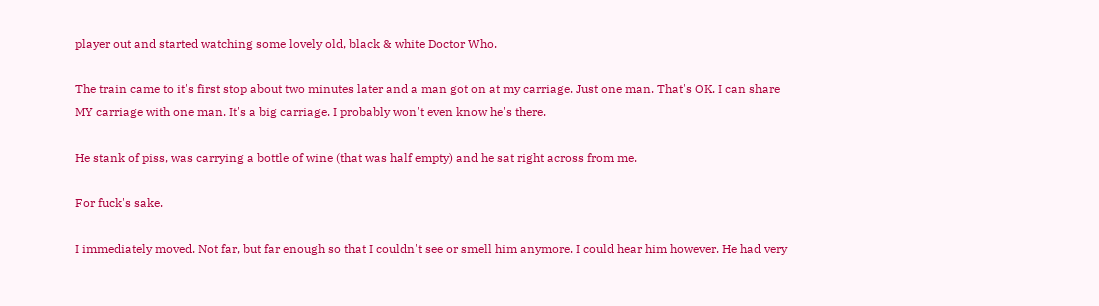player out and started watching some lovely old, black & white Doctor Who.

The train came to it's first stop about two minutes later and a man got on at my carriage. Just one man. That's OK. I can share MY carriage with one man. It's a big carriage. I probably won't even know he's there.

He stank of piss, was carrying a bottle of wine (that was half empty) and he sat right across from me.

For fuck's sake.

I immediately moved. Not far, but far enough so that I couldn't see or smell him anymore. I could hear him however. He had very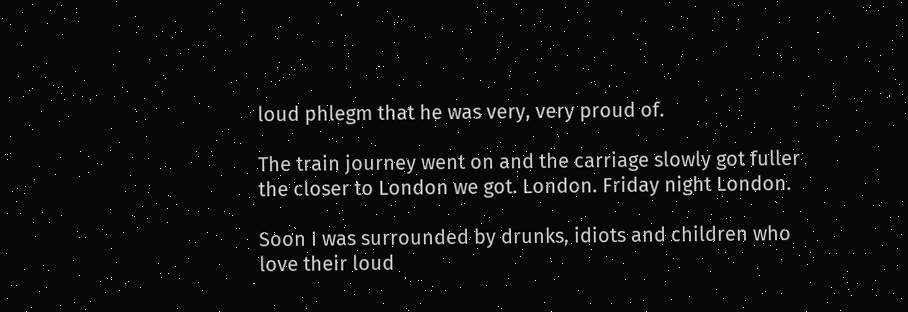loud phlegm that he was very, very proud of.

The train journey went on and the carriage slowly got fuller the closer to London we got. London. Friday night London.

Soon I was surrounded by drunks, idiots and children who love their loud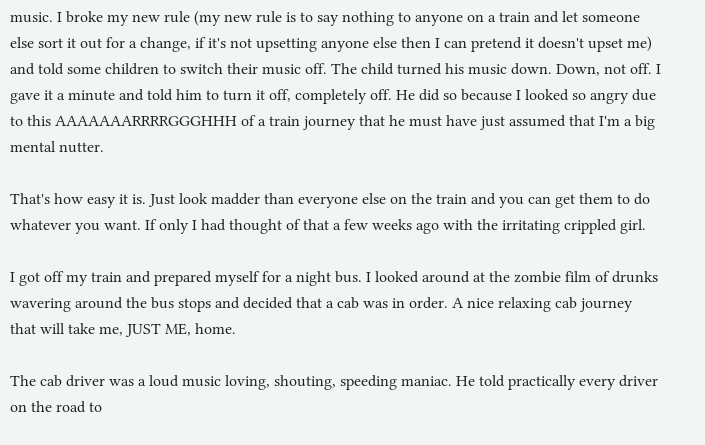music. I broke my new rule (my new rule is to say nothing to anyone on a train and let someone else sort it out for a change, if it's not upsetting anyone else then I can pretend it doesn't upset me) and told some children to switch their music off. The child turned his music down. Down, not off. I gave it a minute and told him to turn it off, completely off. He did so because I looked so angry due to this AAAAAAARRRRGGGHHH of a train journey that he must have just assumed that I'm a big mental nutter.

That's how easy it is. Just look madder than everyone else on the train and you can get them to do whatever you want. If only I had thought of that a few weeks ago with the irritating crippled girl.

I got off my train and prepared myself for a night bus. I looked around at the zombie film of drunks wavering around the bus stops and decided that a cab was in order. A nice relaxing cab journey that will take me, JUST ME, home.

The cab driver was a loud music loving, shouting, speeding maniac. He told practically every driver on the road to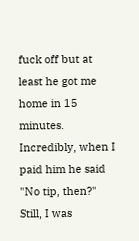fuck off but at least he got me home in 15 minutes. Incredibly, when I paid him he said "No tip, then?" Still, I was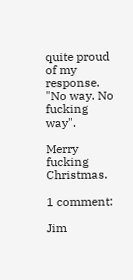quite proud of my response. "No way. No fucking way".

Merry fucking Christmas.

1 comment:

Jim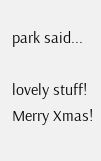park said...

lovely stuff! Merry Xmas!